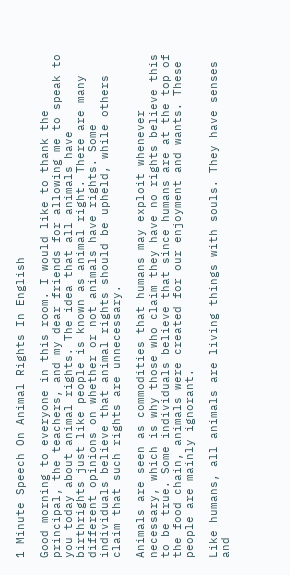1 Minute Speech On Animal Rights In English

Good morning to everyone in this room. I would like to thank the principal, the teachers, and my dear friends for allowing me to speak to you today about animal rights. The idea that all animals have birthrights just like people is known as animal right. There are many different opinions on whether or not animals have rights. Some individuals believe that animal rights should be upheld, while others claim that such rights are unnecessary.

Animals are seen as commodities that humans may exploit whenever necessary, which is why those who claim they have no rights believe this to be true. Some individuals believe that since humans are at the top of the food chain, animals were created for our enjoyment and wants. These people are mainly ignorant.

Like humans, all animals are living things with souls. They have senses and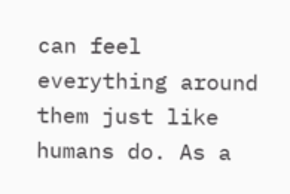can feel everything around them just like humans do. As a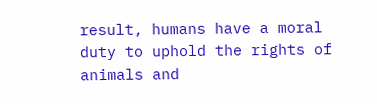result, humans have a moral duty to uphold the rights of animals and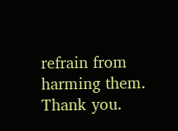refrain from harming them. Thank you.